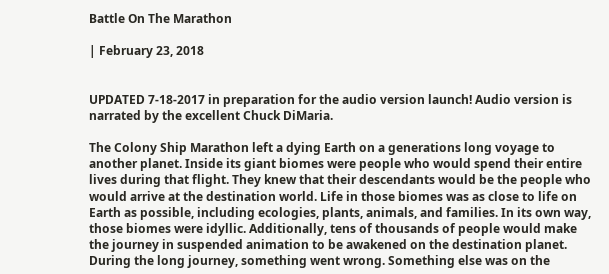Battle On The Marathon

| February 23, 2018


UPDATED 7-18-2017 in preparation for the audio version launch! Audio version is narrated by the excellent Chuck DiMaria.

The Colony Ship Marathon left a dying Earth on a generations long voyage to another planet. Inside its giant biomes were people who would spend their entire lives during that flight. They knew that their descendants would be the people who would arrive at the destination world. Life in those biomes was as close to life on Earth as possible, including ecologies, plants, animals, and families. In its own way, those biomes were idyllic. Additionally, tens of thousands of people would make the journey in suspended animation to be awakened on the destination planet.
During the long journey, something went wrong. Something else was on the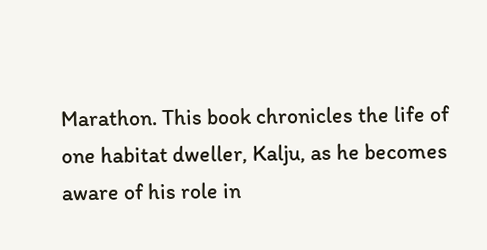Marathon. This book chronicles the life of one habitat dweller, Kalju, as he becomes aware of his role in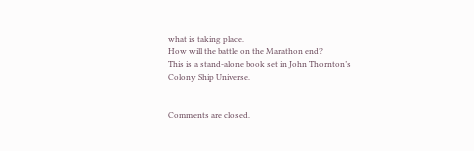what is taking place.
How will the battle on the Marathon end?
This is a stand-alone book set in John Thornton’s Colony Ship Universe.


Comments are closed.